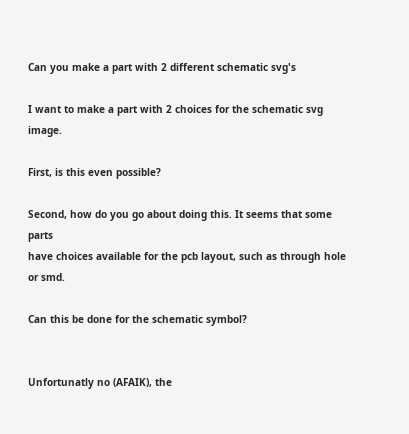Can you make a part with 2 different schematic svg's

I want to make a part with 2 choices for the schematic svg image.

First, is this even possible?

Second, how do you go about doing this. It seems that some parts
have choices available for the pcb layout, such as through hole or smd.

Can this be done for the schematic symbol?


Unfortunatly no (AFAIK), the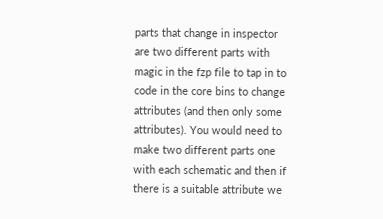parts that change in inspector are two different parts with magic in the fzp file to tap in to code in the core bins to change attributes (and then only some attributes). You would need to make two different parts one with each schematic and then if there is a suitable attribute we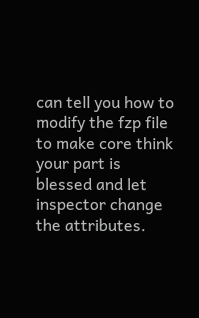can tell you how to modify the fzp file to make core think your part is blessed and let inspector change the attributes.